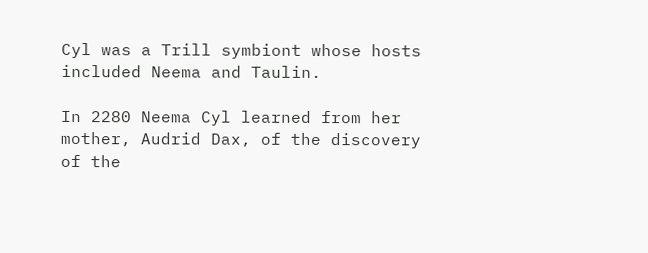Cyl was a Trill symbiont whose hosts included Neema and Taulin.

In 2280 Neema Cyl learned from her mother, Audrid Dax, of the discovery of the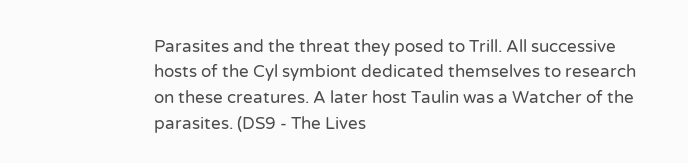Parasites and the threat they posed to Trill. All successive hosts of the Cyl symbiont dedicated themselves to research on these creatures. A later host Taulin was a Watcher of the parasites. (DS9 - The Lives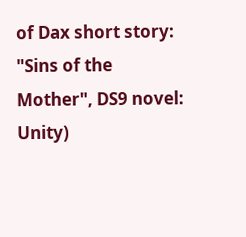of Dax short story: "Sins of the Mother", DS9 novel: Unity)